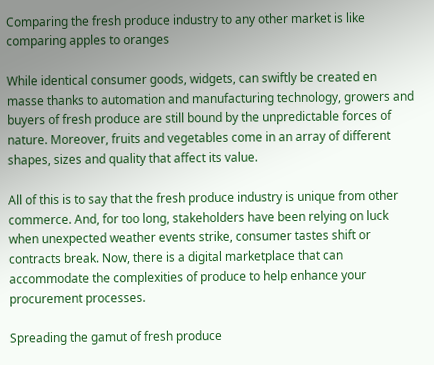Comparing the fresh produce industry to any other market is like comparing apples to oranges

While identical consumer goods, widgets, can swiftly be created en masse thanks to automation and manufacturing technology, growers and buyers of fresh produce are still bound by the unpredictable forces of nature. Moreover, fruits and vegetables come in an array of different shapes, sizes and quality that affect its value.

All of this is to say that the fresh produce industry is unique from other commerce. And, for too long, stakeholders have been relying on luck when unexpected weather events strike, consumer tastes shift or contracts break. Now, there is a digital marketplace that can accommodate the complexities of produce to help enhance your procurement processes.

Spreading the gamut of fresh produce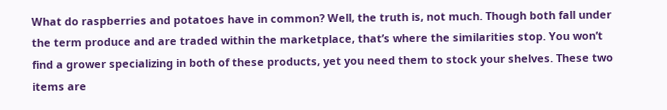What do raspberries and potatoes have in common? Well, the truth is, not much. Though both fall under the term produce and are traded within the marketplace, that’s where the similarities stop. You won’t find a grower specializing in both of these products, yet you need them to stock your shelves. These two items are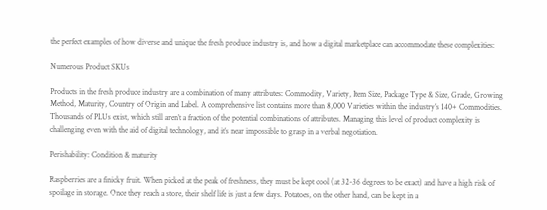the perfect examples of how diverse and unique the fresh produce industry is, and how a digital marketplace can accommodate these complexities:

Numerous Product SKUs

Products in the fresh produce industry are a combination of many attributes: Commodity, Variety, Item Size, Package Type & Size, Grade, Growing Method, Maturity, Country of Origin and Label. A comprehensive list contains more than 8,000 Varieties within the industry’s 140+ Commodities. Thousands of PLUs exist, which still aren’t a fraction of the potential combinations of attributes. Managing this level of product complexity is challenging even with the aid of digital technology, and it’s near impossible to grasp in a verbal negotiation.

Perishability: Condition & maturity

Raspberries are a finicky fruit. When picked at the peak of freshness, they must be kept cool (at 32-36 degrees to be exact) and have a high risk of spoilage in storage. Once they reach a store, their shelf life is just a few days. Potatoes, on the other hand, can be kept in a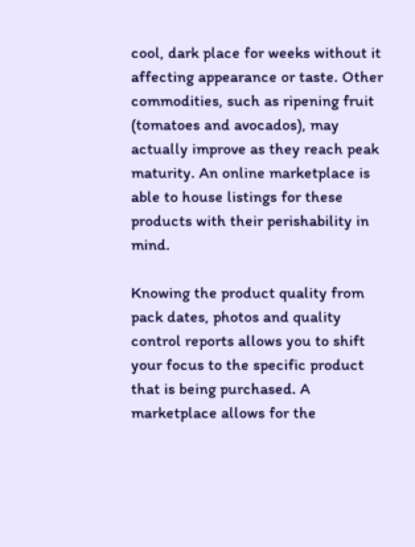cool, dark place for weeks without it affecting appearance or taste. Other commodities, such as ripening fruit (tomatoes and avocados), may actually improve as they reach peak maturity. An online marketplace is able to house listings for these products with their perishability in mind.

Knowing the product quality from pack dates, photos and quality control reports allows you to shift your focus to the specific product that is being purchased. A marketplace allows for the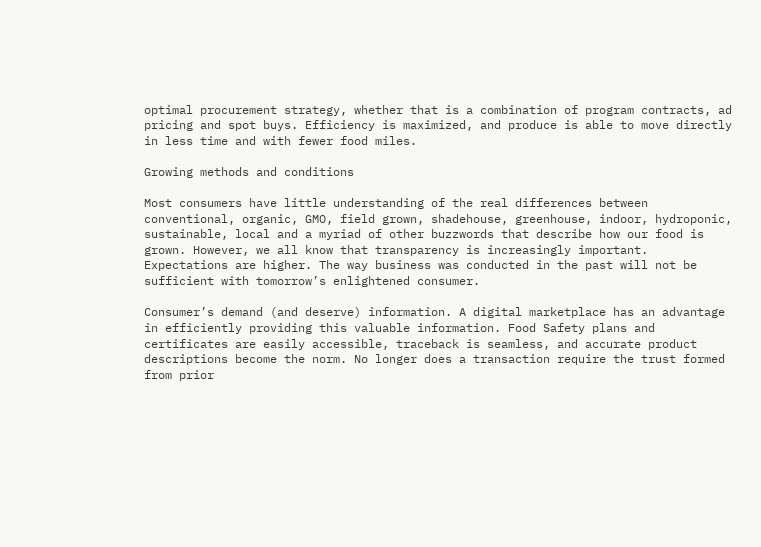optimal procurement strategy, whether that is a combination of program contracts, ad pricing and spot buys. Efficiency is maximized, and produce is able to move directly in less time and with fewer food miles.

Growing methods and conditions

Most consumers have little understanding of the real differences between conventional, organic, GMO, field grown, shadehouse, greenhouse, indoor, hydroponic, sustainable, local and a myriad of other buzzwords that describe how our food is grown. However, we all know that transparency is increasingly important. Expectations are higher. The way business was conducted in the past will not be sufficient with tomorrow’s enlightened consumer.

Consumer’s demand (and deserve) information. A digital marketplace has an advantage in efficiently providing this valuable information. Food Safety plans and certificates are easily accessible, traceback is seamless, and accurate product descriptions become the norm. No longer does a transaction require the trust formed from prior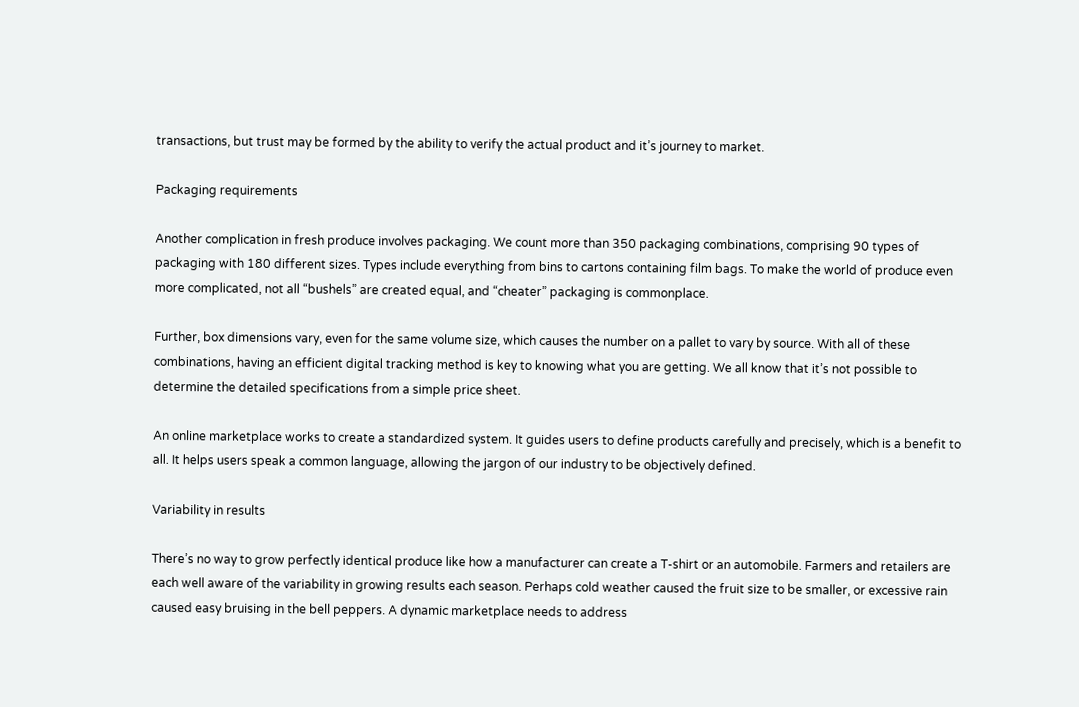transactions, but trust may be formed by the ability to verify the actual product and it’s journey to market.

Packaging requirements

Another complication in fresh produce involves packaging. We count more than 350 packaging combinations, comprising 90 types of packaging with 180 different sizes. Types include everything from bins to cartons containing film bags. To make the world of produce even more complicated, not all “bushels” are created equal, and “cheater” packaging is commonplace.

Further, box dimensions vary, even for the same volume size, which causes the number on a pallet to vary by source. With all of these combinations, having an efficient digital tracking method is key to knowing what you are getting. We all know that it’s not possible to determine the detailed specifications from a simple price sheet.

An online marketplace works to create a standardized system. It guides users to define products carefully and precisely, which is a benefit to all. It helps users speak a common language, allowing the jargon of our industry to be objectively defined.

Variability in results

There’s no way to grow perfectly identical produce like how a manufacturer can create a T-shirt or an automobile. Farmers and retailers are each well aware of the variability in growing results each season. Perhaps cold weather caused the fruit size to be smaller, or excessive rain caused easy bruising in the bell peppers. A dynamic marketplace needs to address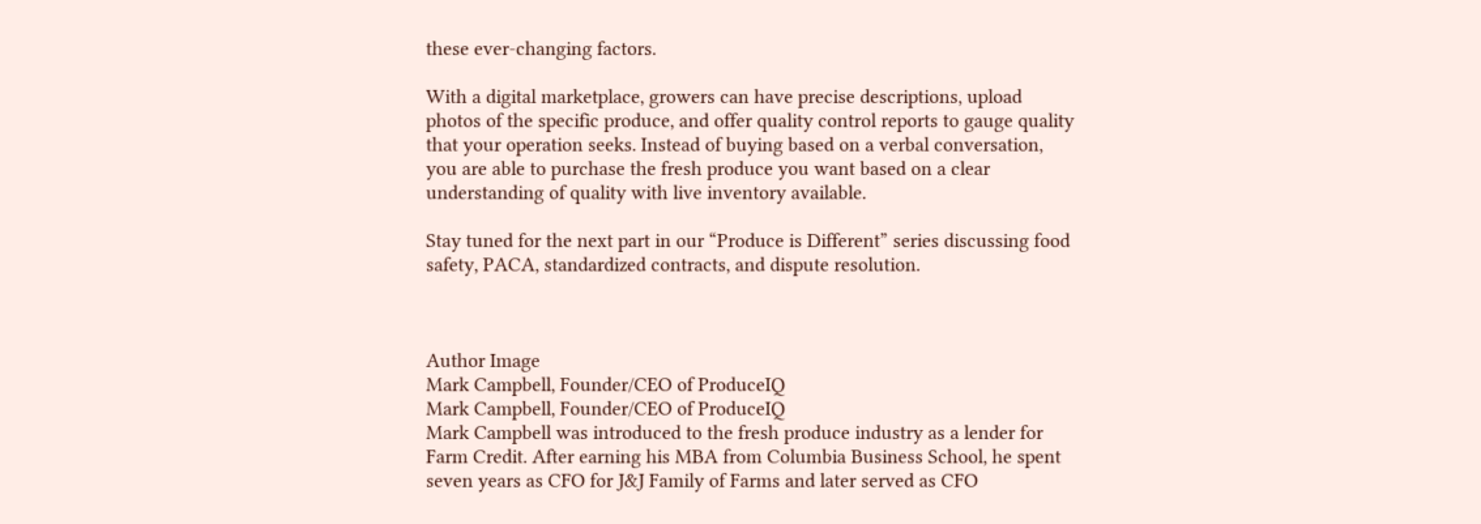these ever-changing factors.

With a digital marketplace, growers can have precise descriptions, upload photos of the specific produce, and offer quality control reports to gauge quality that your operation seeks. Instead of buying based on a verbal conversation, you are able to purchase the fresh produce you want based on a clear understanding of quality with live inventory available.

Stay tuned for the next part in our “Produce is Different” series discussing food safety, PACA, standardized contracts, and dispute resolution.



Author Image
Mark Campbell, Founder/CEO of ProduceIQ
Mark Campbell, Founder/CEO of ProduceIQ
Mark Campbell was introduced to the fresh produce industry as a lender for Farm Credit. After earning his MBA from Columbia Business School, he spent seven years as CFO for J&J Family of Farms and later served as CFO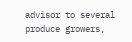advisor to several produce growers,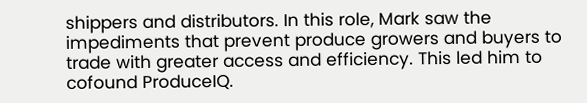shippers and distributors. In this role, Mark saw the impediments that prevent produce growers and buyers to trade with greater access and efficiency. This led him to cofound ProduceIQ.